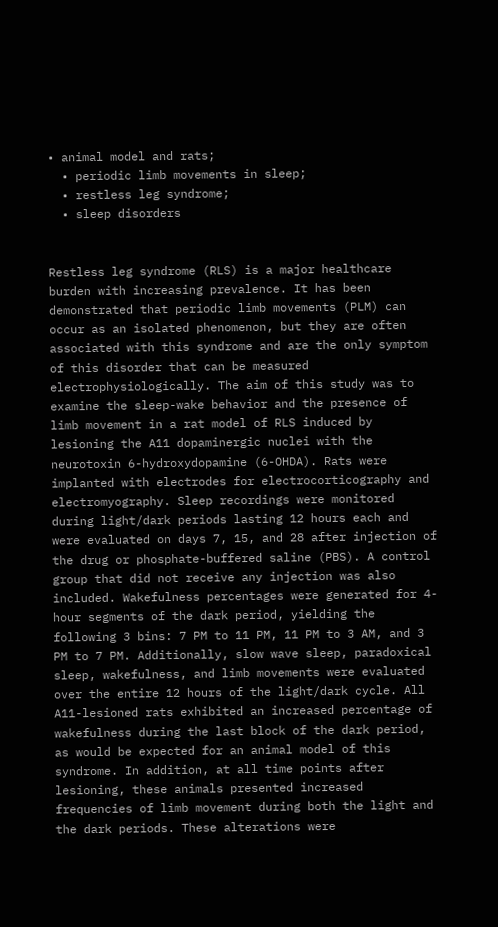• animal model and rats;
  • periodic limb movements in sleep;
  • restless leg syndrome;
  • sleep disorders


Restless leg syndrome (RLS) is a major healthcare burden with increasing prevalence. It has been demonstrated that periodic limb movements (PLM) can occur as an isolated phenomenon, but they are often associated with this syndrome and are the only symptom of this disorder that can be measured electrophysiologically. The aim of this study was to examine the sleep-wake behavior and the presence of limb movement in a rat model of RLS induced by lesioning the A11 dopaminergic nuclei with the neurotoxin 6-hydroxydopamine (6-OHDA). Rats were implanted with electrodes for electrocorticography and electromyography. Sleep recordings were monitored during light/dark periods lasting 12 hours each and were evaluated on days 7, 15, and 28 after injection of the drug or phosphate-buffered saline (PBS). A control group that did not receive any injection was also included. Wakefulness percentages were generated for 4-hour segments of the dark period, yielding the following 3 bins: 7 PM to 11 PM, 11 PM to 3 AM, and 3 PM to 7 PM. Additionally, slow wave sleep, paradoxical sleep, wakefulness, and limb movements were evaluated over the entire 12 hours of the light/dark cycle. All A11-lesioned rats exhibited an increased percentage of wakefulness during the last block of the dark period, as would be expected for an animal model of this syndrome. In addition, at all time points after lesioning, these animals presented increased frequencies of limb movement during both the light and the dark periods. These alterations were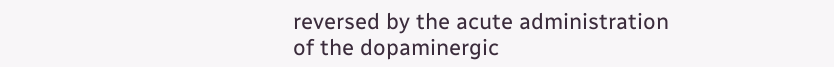reversed by the acute administration of the dopaminergic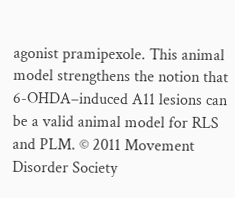agonist pramipexole. This animal model strengthens the notion that 6-OHDA–induced A11 lesions can be a valid animal model for RLS and PLM. © 2011 Movement Disorder Society